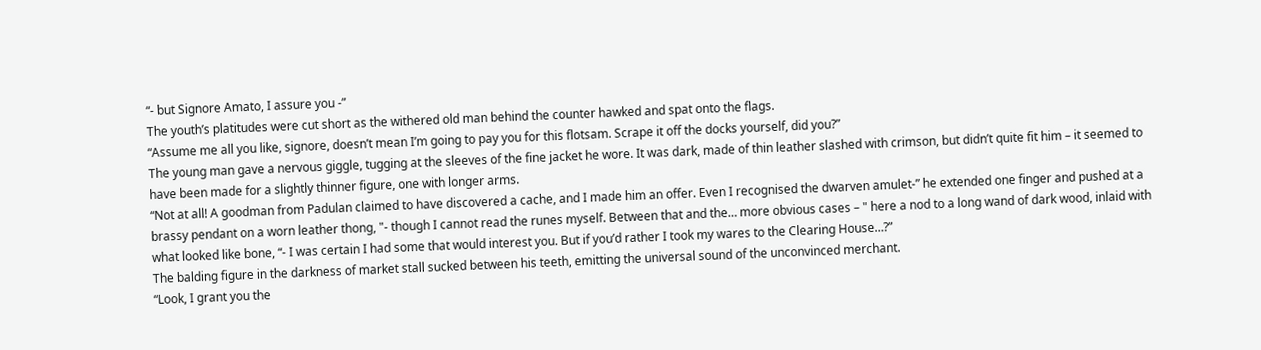“- but Signore Amato, I assure you -”
The youth’s platitudes were cut short as the withered old man behind the counter hawked and spat onto the flags.
“Assume me all you like, signore, doesn’t mean I’m going to pay you for this flotsam. Scrape it off the docks yourself, did you?”
The young man gave a nervous giggle, tugging at the sleeves of the fine jacket he wore. It was dark, made of thin leather slashed with crimson, but didn’t quite fit him – it seemed to have been made for a slightly thinner figure, one with longer arms.
“Not at all! A goodman from Padulan claimed to have discovered a cache, and I made him an offer. Even I recognised the dwarven amulet-” he extended one finger and pushed at a brassy pendant on a worn leather thong, "- though I cannot read the runes myself. Between that and the… more obvious cases – " here a nod to a long wand of dark wood, inlaid with what looked like bone, “- I was certain I had some that would interest you. But if you’d rather I took my wares to the Clearing House…?”
The balding figure in the darkness of market stall sucked between his teeth, emitting the universal sound of the unconvinced merchant.
“Look, I grant you the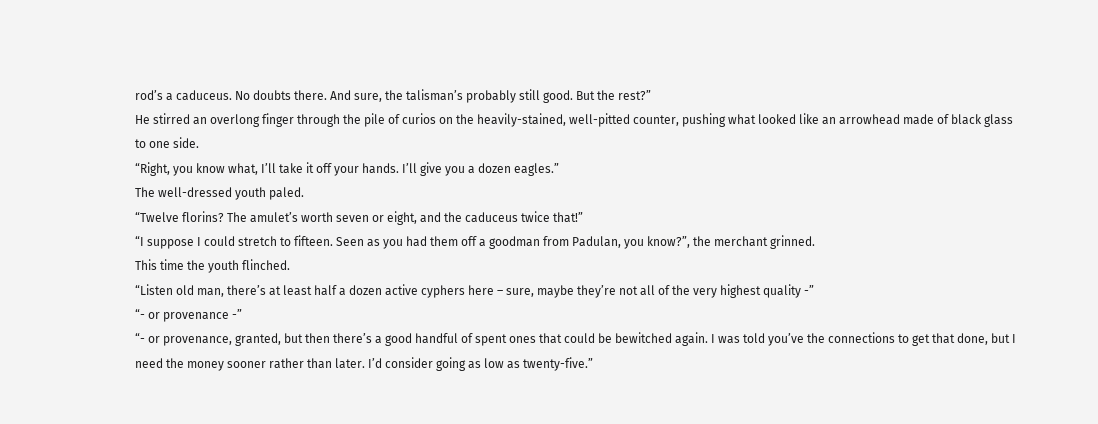rod’s a caduceus. No doubts there. And sure, the talisman’s probably still good. But the rest?”
He stirred an overlong finger through the pile of curios on the heavily-stained, well-pitted counter, pushing what looked like an arrowhead made of black glass to one side.
“Right, you know what, I’ll take it off your hands. I’ll give you a dozen eagles.”
The well-dressed youth paled.
“Twelve florins? The amulet’s worth seven or eight, and the caduceus twice that!”
“I suppose I could stretch to fifteen. Seen as you had them off a goodman from Padulan, you know?”, the merchant grinned.
This time the youth flinched.
“Listen old man, there’s at least half a dozen active cyphers here – sure, maybe they’re not all of the very highest quality -”
“- or provenance -”
“- or provenance, granted, but then there’s a good handful of spent ones that could be bewitched again. I was told you’ve the connections to get that done, but I need the money sooner rather than later. I’d consider going as low as twenty-five.”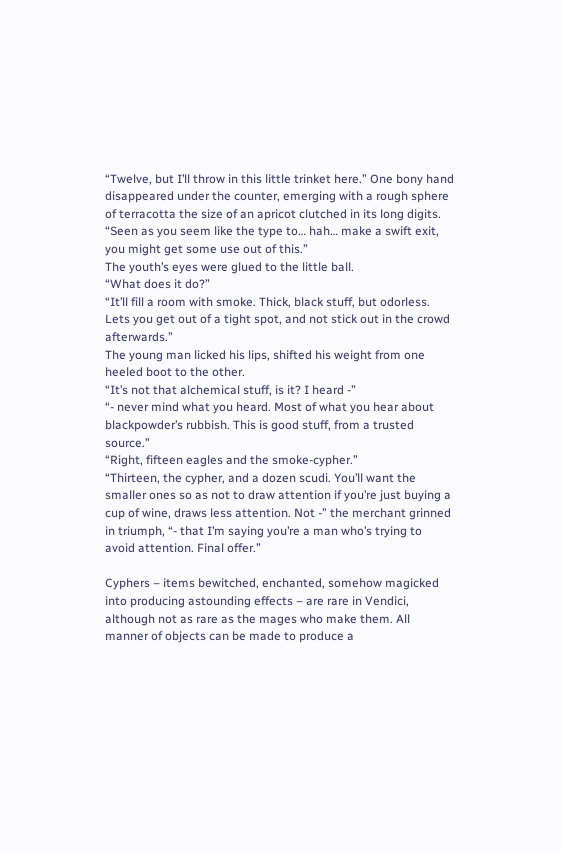“Twelve, but I’ll throw in this little trinket here.” One bony hand disappeared under the counter, emerging with a rough sphere of terracotta the size of an apricot clutched in its long digits. “Seen as you seem like the type to… hah… make a swift exit, you might get some use out of this.”
The youth’s eyes were glued to the little ball.
“What does it do?”
“It’ll fill a room with smoke. Thick, black stuff, but odorless. Lets you get out of a tight spot, and not stick out in the crowd afterwards.”
The young man licked his lips, shifted his weight from one heeled boot to the other.
“It’s not that alchemical stuff, is it? I heard -”
“- never mind what you heard. Most of what you hear about blackpowder’s rubbish. This is good stuff, from a trusted source.”
“Right, fifteen eagles and the smoke-cypher.”
“Thirteen, the cypher, and a dozen scudi. You’ll want the smaller ones so as not to draw attention if you’re just buying a cup of wine, draws less attention. Not -” the merchant grinned in triumph, “- that I’m saying you’re a man who’s trying to avoid attention. Final offer.”

Cyphers – items bewitched, enchanted, somehow magicked into producing astounding effects – are rare in Vendici, although not as rare as the mages who make them. All manner of objects can be made to produce a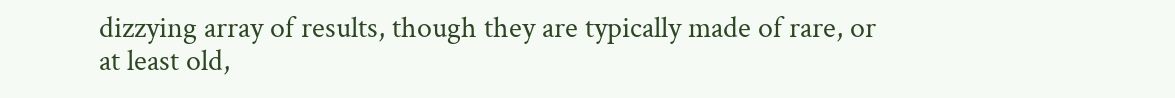dizzying array of results, though they are typically made of rare, or at least old,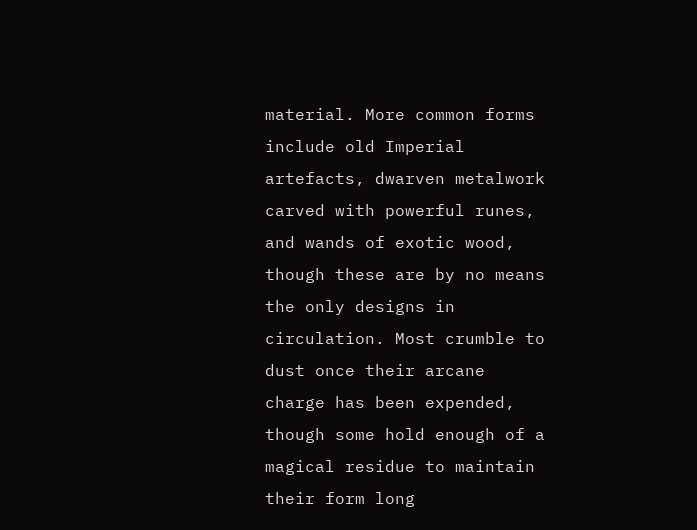material. More common forms include old Imperial artefacts, dwarven metalwork carved with powerful runes, and wands of exotic wood, though these are by no means the only designs in circulation. Most crumble to dust once their arcane charge has been expended, though some hold enough of a magical residue to maintain their form long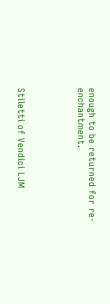enough to be returned for re-enchantment.




Stiletti of Vendici LJM